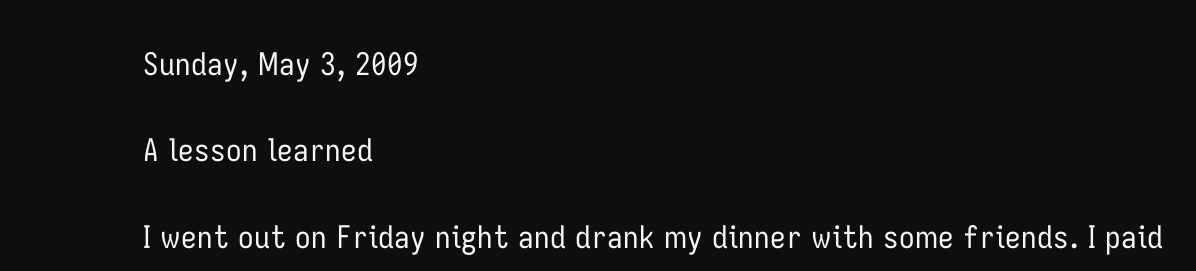Sunday, May 3, 2009

A lesson learned

I went out on Friday night and drank my dinner with some friends. I paid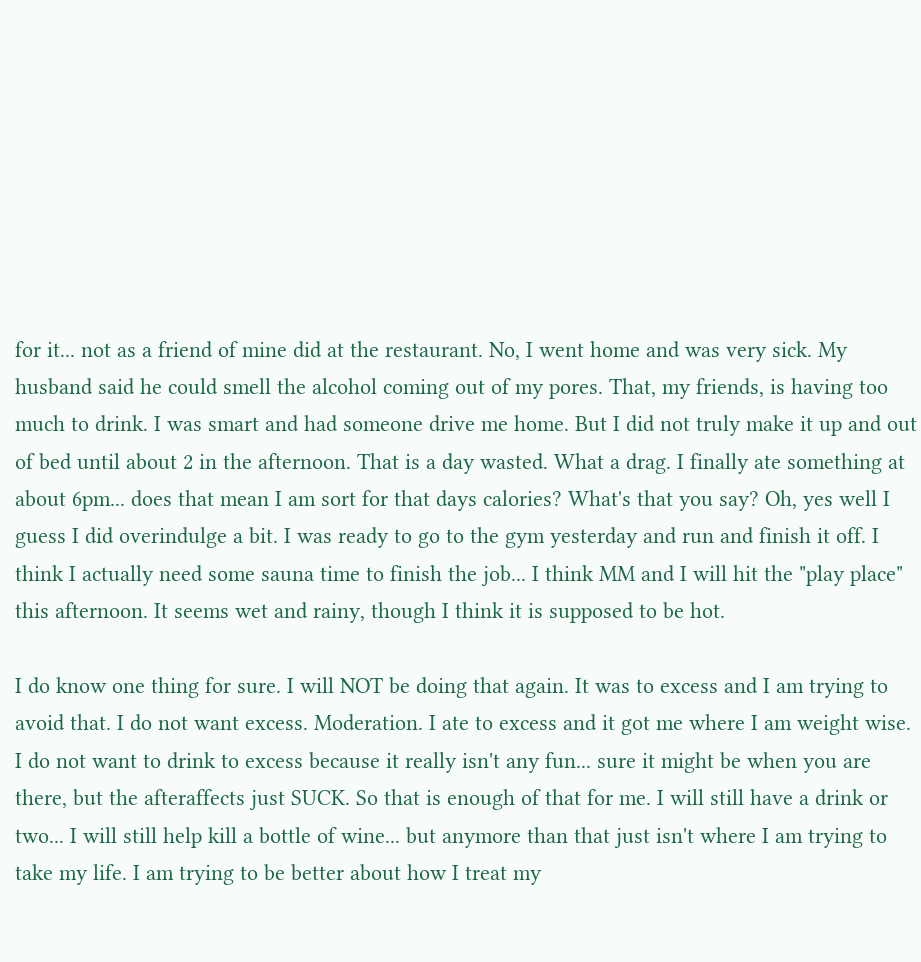for it... not as a friend of mine did at the restaurant. No, I went home and was very sick. My husband said he could smell the alcohol coming out of my pores. That, my friends, is having too much to drink. I was smart and had someone drive me home. But I did not truly make it up and out of bed until about 2 in the afternoon. That is a day wasted. What a drag. I finally ate something at about 6pm... does that mean I am sort for that days calories? What's that you say? Oh, yes well I guess I did overindulge a bit. I was ready to go to the gym yesterday and run and finish it off. I think I actually need some sauna time to finish the job... I think MM and I will hit the "play place" this afternoon. It seems wet and rainy, though I think it is supposed to be hot.

I do know one thing for sure. I will NOT be doing that again. It was to excess and I am trying to avoid that. I do not want excess. Moderation. I ate to excess and it got me where I am weight wise. I do not want to drink to excess because it really isn't any fun... sure it might be when you are there, but the afteraffects just SUCK. So that is enough of that for me. I will still have a drink or two... I will still help kill a bottle of wine... but anymore than that just isn't where I am trying to take my life. I am trying to be better about how I treat my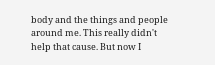body and the things and people around me. This really didn't help that cause. But now I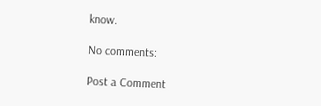know.

No comments:

Post a Comment